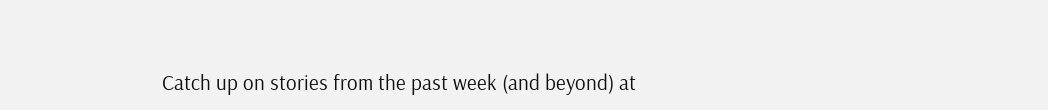Catch up on stories from the past week (and beyond) at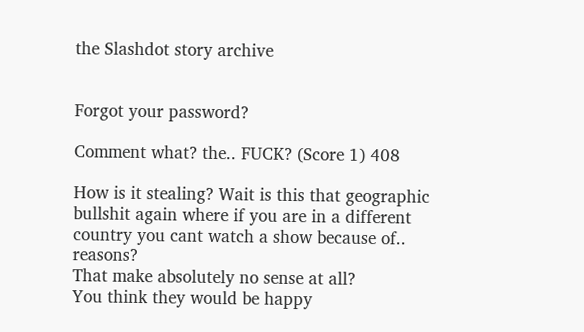the Slashdot story archive


Forgot your password?

Comment what? the.. FUCK? (Score 1) 408

How is it stealing? Wait is this that geographic bullshit again where if you are in a different country you cant watch a show because of.. reasons?
That make absolutely no sense at all?
You think they would be happy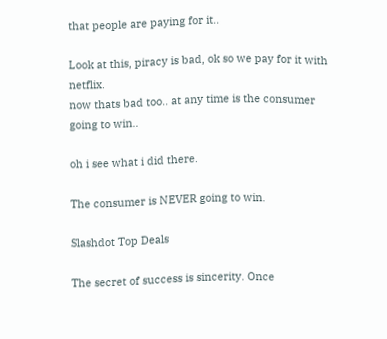that people are paying for it..

Look at this, piracy is bad, ok so we pay for it with netflix.
now thats bad too.. at any time is the consumer going to win..

oh i see what i did there.

The consumer is NEVER going to win.

Slashdot Top Deals

The secret of success is sincerity. Once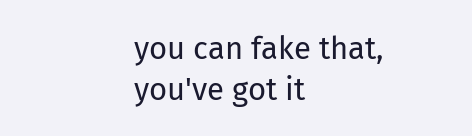you can fake that, you've got it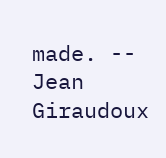made. -- Jean Giraudoux